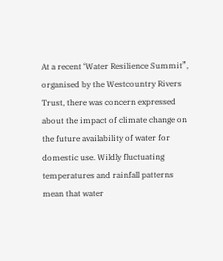At a recent ‘Water Resilience Summit”, organised by the Westcountry Rivers Trust, there was concern expressed about the impact of climate change on the future availability of water for domestic use. Wildly fluctuating temperatures and rainfall patterns mean that water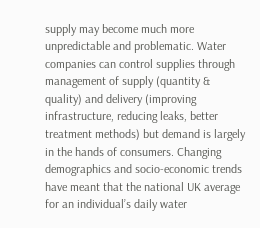supply may become much more unpredictable and problematic. Water companies can control supplies through management of supply (quantity & quality) and delivery (improving infrastructure, reducing leaks, better treatment methods) but demand is largely in the hands of consumers. Changing demographics and socio-economic trends have meant that the national UK average for an individual’s daily water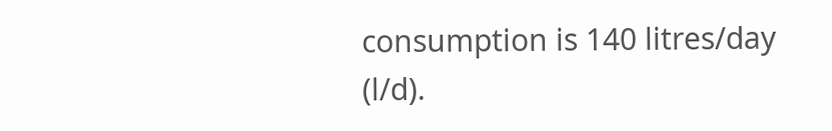consumption is 140 litres/day (l/d).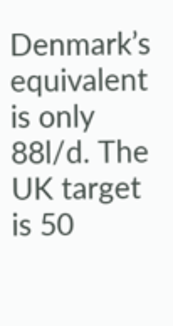Denmark’s equivalent is only 88l/d. The UK target is 50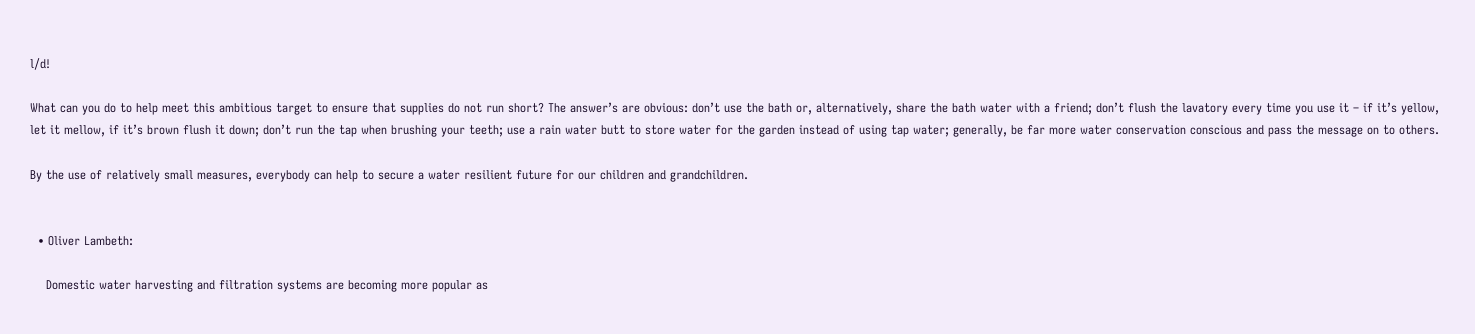l/d!

What can you do to help meet this ambitious target to ensure that supplies do not run short? The answer’s are obvious: don’t use the bath or, alternatively, share the bath water with a friend; don’t flush the lavatory every time you use it – if it’s yellow, let it mellow, if it’s brown flush it down; don’t run the tap when brushing your teeth; use a rain water butt to store water for the garden instead of using tap water; generally, be far more water conservation conscious and pass the message on to others.

By the use of relatively small measures, everybody can help to secure a water resilient future for our children and grandchildren.


  • Oliver Lambeth:

    Domestic water harvesting and filtration systems are becoming more popular as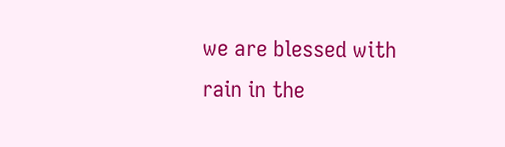we are blessed with rain in the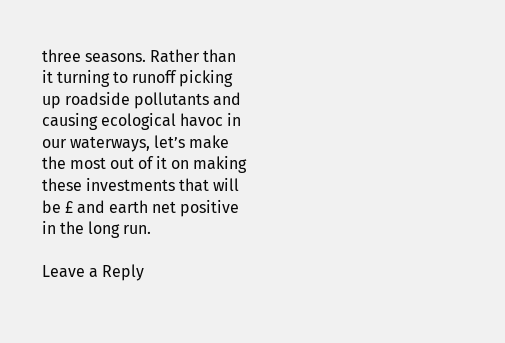three seasons. Rather than it turning to runoff picking up roadside pollutants and causing ecological havoc in our waterways, let’s make the most out of it on making these investments that will be £ and earth net positive in the long run.

Leave a Reply